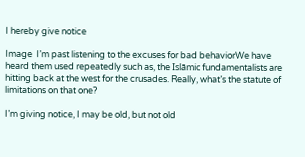I hereby give notice

Image  I’m past listening to the excuses for bad behaviorWe have heard them used repeatedly such as, the Islāmic fundamentalists are hitting back at the west for the crusades. Really, what’s the statute of limitations on that one?

I’m giving notice, I may be old, but not old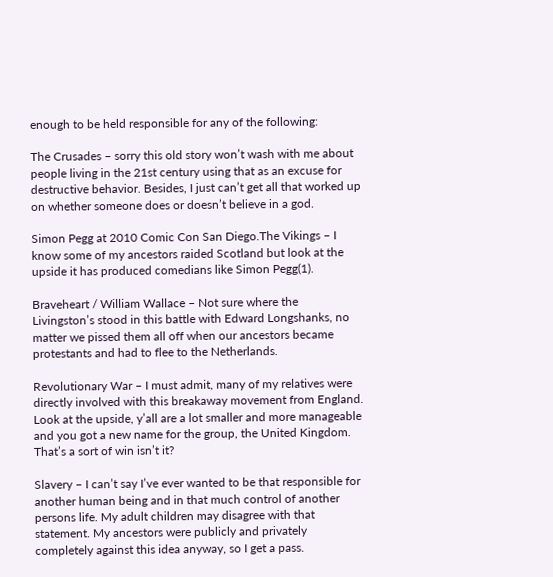enough to be held responsible for any of the following:

The Crusades – sorry this old story won’t wash with me about people living in the 21st century using that as an excuse for destructive behavior. Besides, I just can’t get all that worked up on whether someone does or doesn’t believe in a god.

Simon Pegg at 2010 Comic Con San Diego.The Vikings – I know some of my ancestors raided Scotland but look at the upside it has produced comedians like Simon Pegg(1).

Braveheart / William Wallace – Not sure where the Livingston’s stood in this battle with Edward Longshanks, no matter we pissed them all off when our ancestors became protestants and had to flee to the Netherlands.

Revolutionary War – I must admit, many of my relatives were directly involved with this breakaway movement from England. Look at the upside, y’all are a lot smaller and more manageable and you got a new name for the group, the United Kingdom. That’s a sort of win isn’t it?

Slavery – I can’t say I’ve ever wanted to be that responsible for another human being and in that much control of another persons life. My adult children may disagree with that statement. My ancestors were publicly and privately completely against this idea anyway, so I get a pass.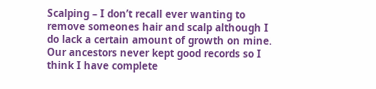Scalping – I don’t recall ever wanting to remove someones hair and scalp although I do lack a certain amount of growth on mine. Our ancestors never kept good records so I think I have complete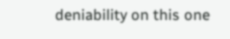deniability on this one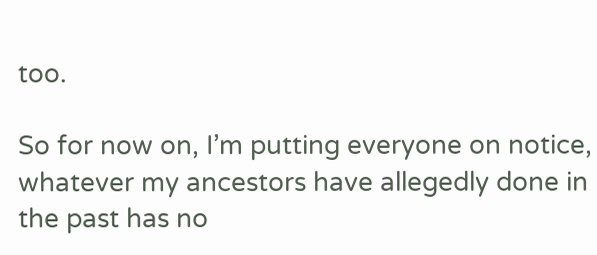too.

So for now on, I’m putting everyone on notice, whatever my ancestors have allegedly done in the past has no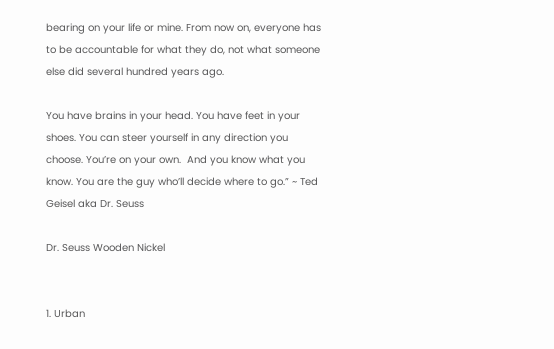bearing on your life or mine. From now on, everyone has to be accountable for what they do, not what someone else did several hundred years ago.

You have brains in your head. You have feet in your shoes. You can steer yourself in any direction you choose. You’re on your own.  And you know what you know. You are the guy who’ll decide where to go.” ~ Ted Geisel aka Dr. Seuss

Dr. Seuss Wooden Nickel


1. Urban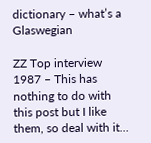dictionary – what’s a Glaswegian

ZZ Top interview 1987 – This has nothing to do with this post but I like them, so deal with it…